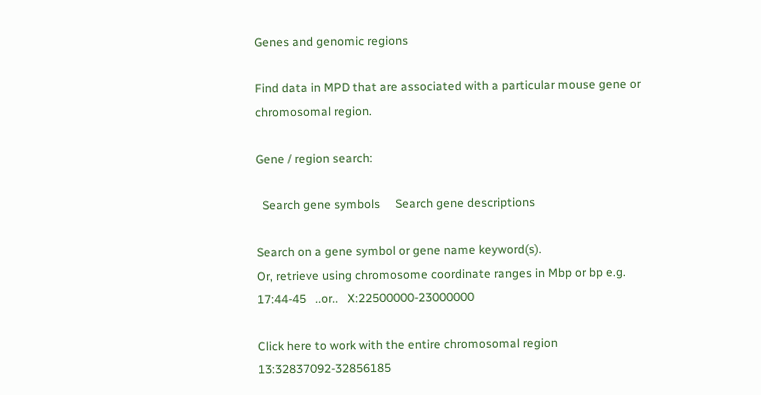Genes and genomic regions

Find data in MPD that are associated with a particular mouse gene or chromosomal region.

Gene / region search:

  Search gene symbols     Search gene descriptions

Search on a gene symbol or gene name keyword(s).
Or, retrieve using chromosome coordinate ranges in Mbp or bp e.g.   17:44-45   ..or..   X:22500000-23000000

Click here to work with the entire chromosomal region 13:32837092-32856185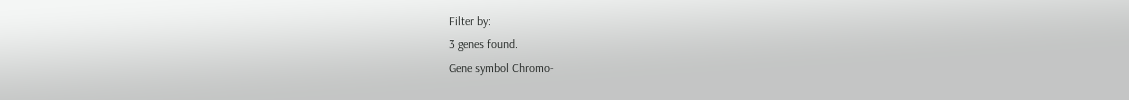Filter by:
3 genes found.
Gene symbol Chromo-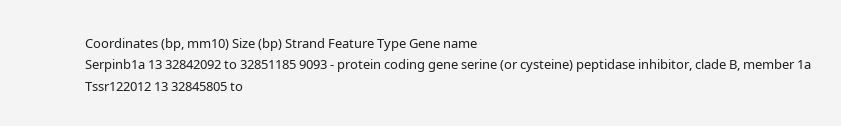Coordinates (bp, mm10) Size (bp) Strand Feature Type Gene name
Serpinb1a 13 32842092 to 32851185 9093 - protein coding gene serine (or cysteine) peptidase inhibitor, clade B, member 1a
Tssr122012 13 32845805 to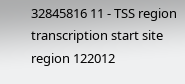32845816 11 - TSS region transcription start site region 122012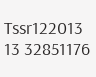Tssr122013 13 32851176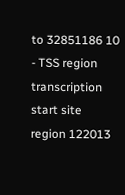to 32851186 10 - TSS region transcription start site region 122013